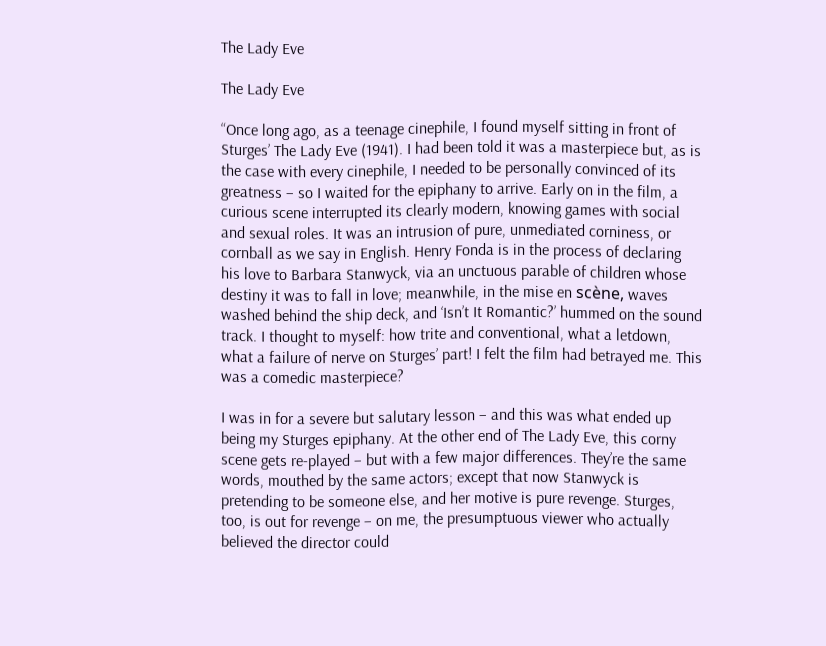The Lady Eve

The Lady Eve

“Once long ago, as a teenage cinephile, I found myself sitting in front of Sturges’ The Lady Eve (1941). I had been told it was a masterpiece but, as is the case with every cinephile, I needed to be personally convinced of its greatness – so I waited for the epiphany to arrive. Early on in the film, a curious scene interrupted its clearly modern, knowing games with social and sexual roles. It was an intrusion of pure, unmediated corniness, or cornball as we say in English. Henry Fonda is in the process of declaring his love to Barbara Stanwyck, via an unctuous parable of children whose destiny it was to fall in love; meanwhile, in the mise en scène, waves washed behind the ship deck, and ‘Isn’t It Romantic?’ hummed on the sound track. I thought to myself: how trite and conventional, what a letdown, what a failure of nerve on Sturges’ part! I felt the film had betrayed me. This was a comedic masterpiece?

I was in for a severe but salutary lesson – and this was what ended up being my Sturges epiphany. At the other end of The Lady Eve, this corny scene gets re-played – but with a few major differences. They’re the same words, mouthed by the same actors; except that now Stanwyck is pretending to be someone else, and her motive is pure revenge. Sturges, too, is out for revenge – on me, the presumptuous viewer who actually believed the director could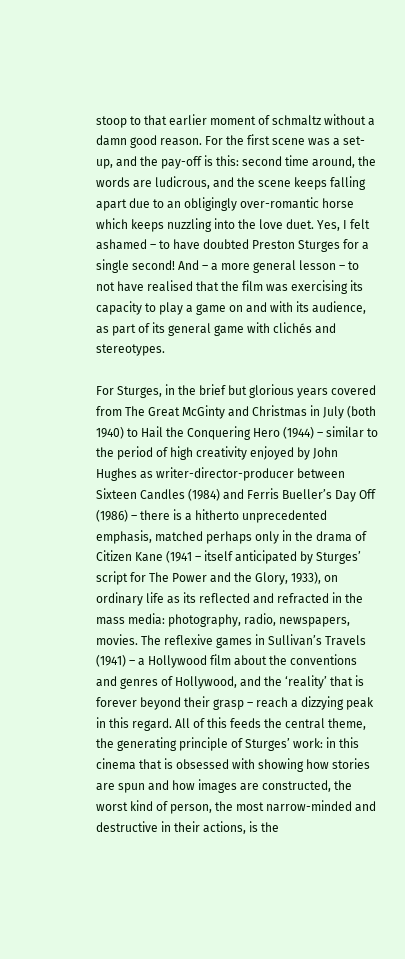stoop to that earlier moment of schmaltz without a damn good reason. For the first scene was a set-up, and the pay-off is this: second time around, the words are ludicrous, and the scene keeps falling apart due to an obligingly over-romantic horse which keeps nuzzling into the love duet. Yes, I felt ashamed – to have doubted Preston Sturges for a single second! And – a more general lesson – to not have realised that the film was exercising its capacity to play a game on and with its audience, as part of its general game with clichés and stereotypes.

For Sturges, in the brief but glorious years covered from The Great McGinty and Christmas in July (both 1940) to Hail the Conquering Hero (1944) – similar to the period of high creativity enjoyed by John Hughes as writer-director-producer between Sixteen Candles (1984) and Ferris Bueller’s Day Off (1986) – there is a hitherto unprecedented emphasis, matched perhaps only in the drama of Citizen Kane (1941 – itself anticipated by Sturges’ script for The Power and the Glory, 1933), on ordinary life as its reflected and refracted in the mass media: photography, radio, newspapers, movies. The reflexive games in Sullivan’s Travels (1941) – a Hollywood film about the conventions and genres of Hollywood, and the ‘reality’ that is forever beyond their grasp – reach a dizzying peak in this regard. All of this feeds the central theme, the generating principle of Sturges’ work: in this cinema that is obsessed with showing how stories are spun and how images are constructed, the worst kind of person, the most narrow-minded and destructive in their actions, is the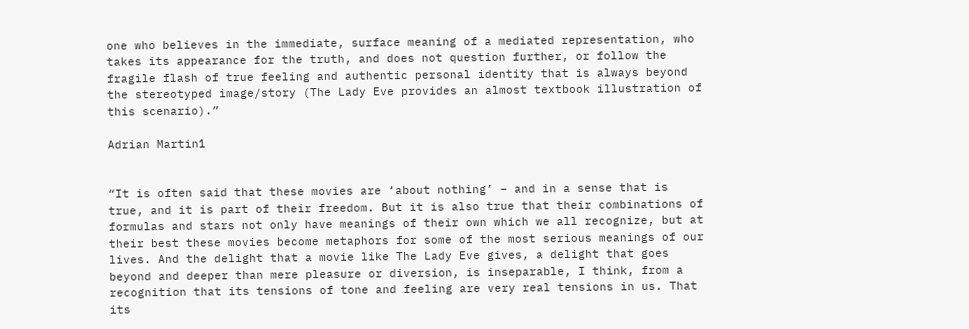one who believes in the immediate, surface meaning of a mediated representation, who takes its appearance for the truth, and does not question further, or follow the fragile flash of true feeling and authentic personal identity that is always beyond the stereotyped image/story (The Lady Eve provides an almost textbook illustration of this scenario).”

Adrian Martin1


“It is often said that these movies are ‘about nothing’ – and in a sense that is true, and it is part of their freedom. But it is also true that their combinations of formulas and stars not only have meanings of their own which we all recognize, but at their best these movies become metaphors for some of the most serious meanings of our lives. And the delight that a movie like The Lady Eve gives, a delight that goes beyond and deeper than mere pleasure or diversion, is inseparable, I think, from a recognition that its tensions of tone and feeling are very real tensions in us. That its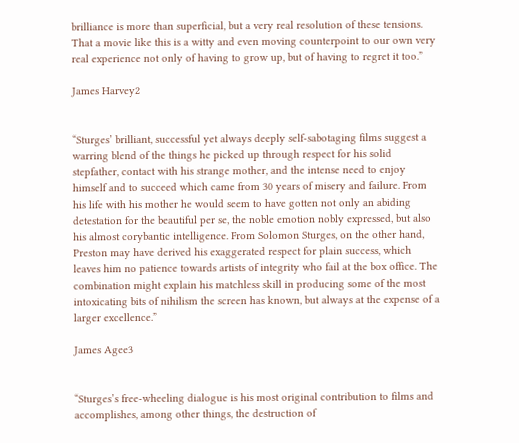brilliance is more than superficial, but a very real resolution of these tensions. That a movie like this is a witty and even moving counterpoint to our own very real experience not only of having to grow up, but of having to regret it too.”

James Harvey2


“Sturges’ brilliant, successful yet always deeply self-sabotaging films suggest a warring blend of the things he picked up through respect for his solid stepfather, contact with his strange mother, and the intense need to enjoy himself and to succeed which came from 30 years of misery and failure. From his life with his mother he would seem to have gotten not only an abiding detestation for the beautiful per se, the noble emotion nobly expressed, but also his almost corybantic intelligence. From Solomon Sturges, on the other hand, Preston may have derived his exaggerated respect for plain success, which leaves him no patience towards artists of integrity who fail at the box office. The combination might explain his matchless skill in producing some of the most intoxicating bits of nihilism the screen has known, but always at the expense of a larger excellence.”

James Agee3


“Sturges’s free-wheeling dialogue is his most original contribution to films and accomplishes, among other things, the destruction of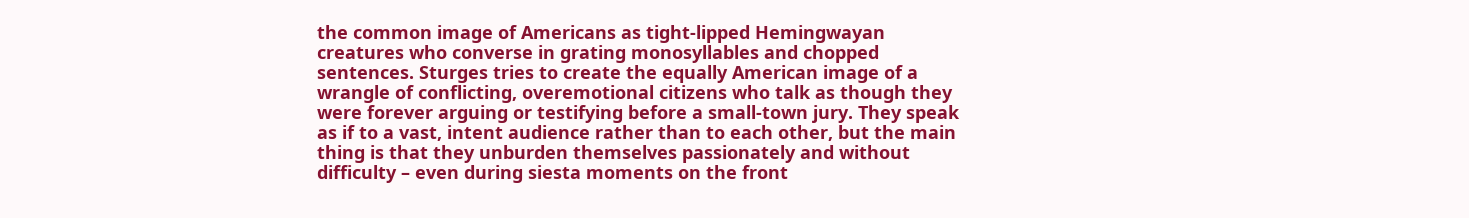the common image of Americans as tight-lipped Hemingwayan creatures who converse in grating monosyllables and chopped sentences. Sturges tries to create the equally American image of a wrangle of conflicting, overemotional citizens who talk as though they were forever arguing or testifying before a small-town jury. They speak as if to a vast, intent audience rather than to each other, but the main thing is that they unburden themselves passionately and without difficulty – even during siesta moments on the front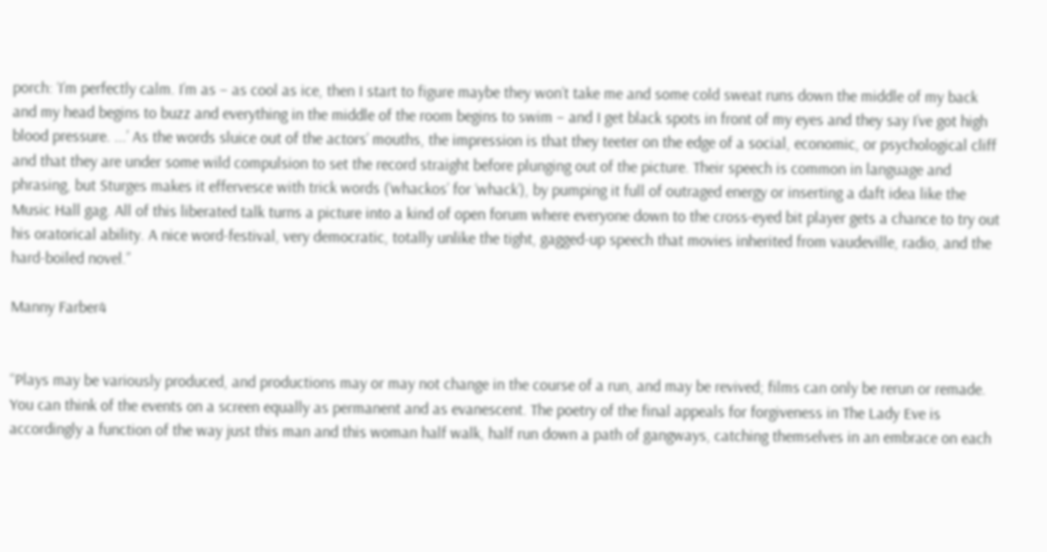porch: ‘I’m perfectly calm. I’m as – as cool as ice, then I start to figure maybe they won’t take me and some cold sweat runs down the middle of my back and my head begins to buzz and everything in the middle of the room begins to swim – and I get black spots in front of my eyes and they say I’ve got high blood pressure. ...’ As the words sluice out of the actors’ mouths, the impression is that they teeter on the edge of a social, economic, or psychological cliff and that they are under some wild compulsion to set the record straight before plunging out of the picture. Their speech is common in language and phrasing, but Sturges makes it effervesce with trick words (‘whackos’ for ‘whack’), by pumping it full of outraged energy or inserting a daft idea like the Music Hall gag. All of this liberated talk turns a picture into a kind of open forum where everyone down to the cross-eyed bit player gets a chance to try out his oratorical ability. A nice word-festival, very democratic, totally unlike the tight, gagged-up speech that movies inherited from vaudeville, radio, and the hard-boiled novel.”

Manny Farber4


“Plays may be variously produced, and productions may or may not change in the course of a run, and may be revived; films can only be rerun or remade. You can think of the events on a screen equally as permanent and as evanescent. The poetry of the final appeals for forgiveness in The Lady Eve is accordingly a function of the way just this man and this woman half walk, half run down a path of gangways, catching themselves in an embrace on each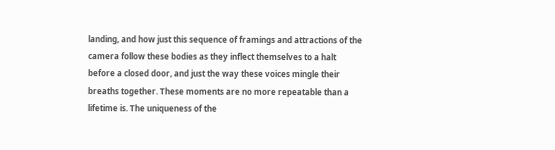landing, and how just this sequence of framings and attractions of the camera follow these bodies as they inflect themselves to a halt before a closed door, and just the way these voices mingle their breaths together. These moments are no more repeatable than a lifetime is. The uniqueness of the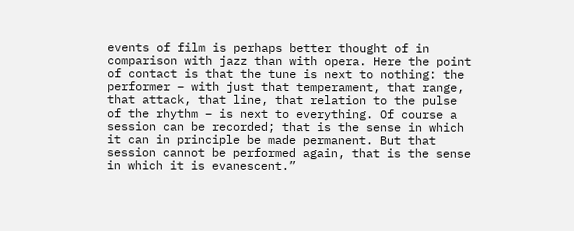events of film is perhaps better thought of in comparison with jazz than with opera. Here the point of contact is that the tune is next to nothing: the performer – with just that temperament, that range, that attack, that line, that relation to the pulse of the rhythm – is next to everything. Of course a session can be recorded; that is the sense in which it can in principle be made permanent. But that session cannot be performed again, that is the sense in which it is evanescent.”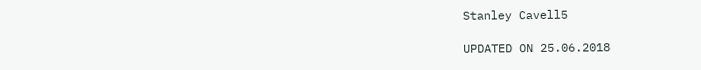Stanley Cavell5

UPDATED ON 25.06.2018